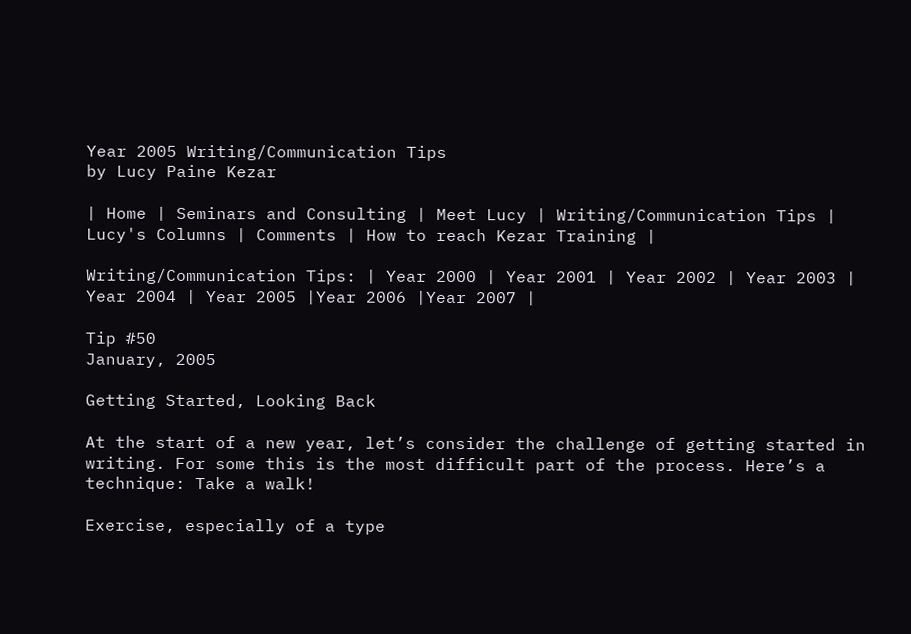Year 2005 Writing/Communication Tips
by Lucy Paine Kezar

| Home | Seminars and Consulting | Meet Lucy | Writing/Communication Tips | Lucy's Columns | Comments | How to reach Kezar Training |

Writing/Communication Tips: | Year 2000 | Year 2001 | Year 2002 | Year 2003 | Year 2004 | Year 2005 |Year 2006 |Year 2007 |

Tip #50
January, 2005

Getting Started, Looking Back

At the start of a new year, let’s consider the challenge of getting started in writing. For some this is the most difficult part of the process. Here’s a technique: Take a walk!

Exercise, especially of a type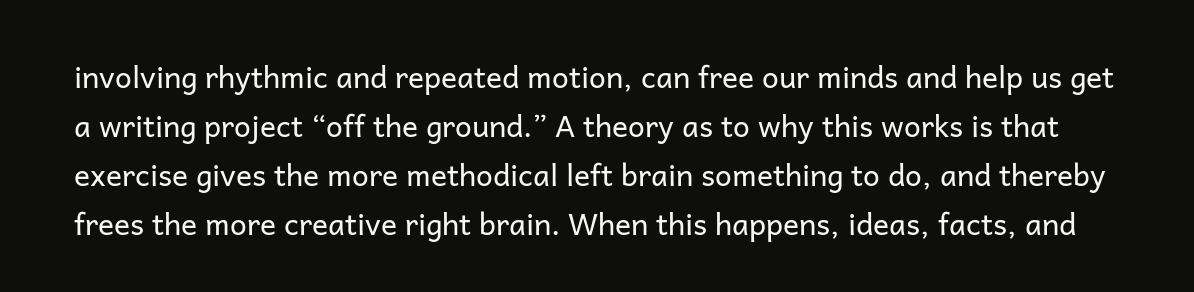involving rhythmic and repeated motion, can free our minds and help us get a writing project “off the ground.” A theory as to why this works is that exercise gives the more methodical left brain something to do, and thereby frees the more creative right brain. When this happens, ideas, facts, and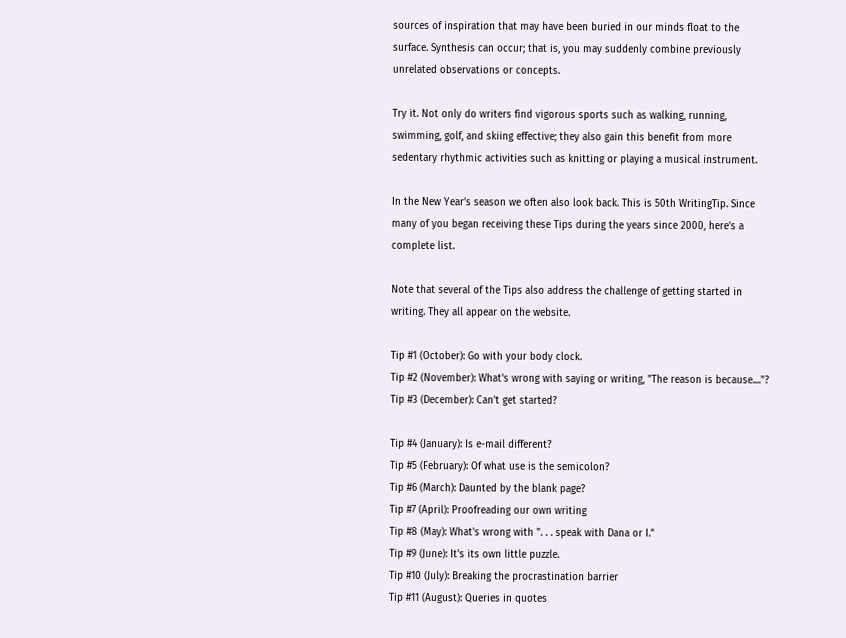sources of inspiration that may have been buried in our minds float to the surface. Synthesis can occur; that is, you may suddenly combine previously unrelated observations or concepts.

Try it. Not only do writers find vigorous sports such as walking, running, swimming, golf, and skiing effective; they also gain this benefit from more sedentary rhythmic activities such as knitting or playing a musical instrument.

In the New Year’s season we often also look back. This is 50th WritingTip. Since many of you began receiving these Tips during the years since 2000, here’s a complete list.

Note that several of the Tips also address the challenge of getting started in writing. They all appear on the website.

Tip #1 (October): Go with your body clock.
Tip #2 (November): What's wrong with saying or writing, "The reason is because...."?
Tip #3 (December): Can't get started?

Tip #4 (January): Is e-mail different?
Tip #5 (February): Of what use is the semicolon?
Tip #6 (March): Daunted by the blank page?
Tip #7 (April): Proofreading our own writing
Tip #8 (May): What's wrong with ". . . speak with Dana or I."
Tip #9 (June): It's its own little puzzle.
Tip #10 (July): Breaking the procrastination barrier
Tip #11 (August): Queries in quotes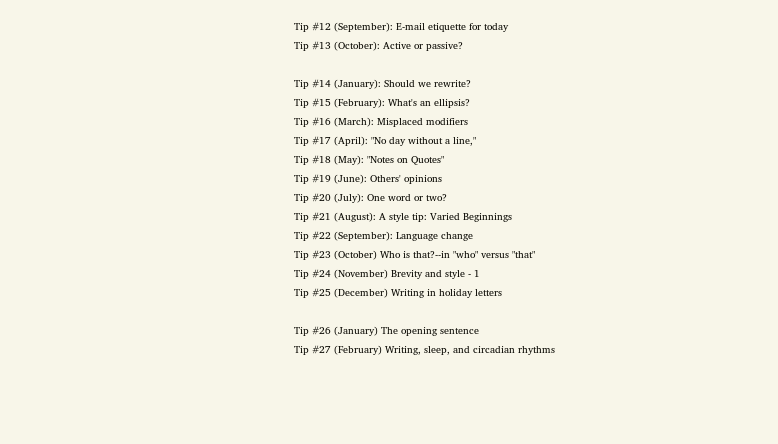Tip #12 (September): E-mail etiquette for today
Tip #13 (October): Active or passive?

Tip #14 (January): Should we rewrite?
Tip #15 (February): What's an ellipsis?
Tip #16 (March): Misplaced modifiers
Tip #17 (April): "No day without a line,"
Tip #18 (May): "Notes on Quotes"
Tip #19 (June): Others' opinions
Tip #20 (July): One word or two?
Tip #21 (August): A style tip: Varied Beginnings
Tip #22 (September): Language change
Tip #23 (October) Who is that?--in "who" versus "that"
Tip #24 (November) Brevity and style - 1
Tip #25 (December) Writing in holiday letters

Tip #26 (January) The opening sentence
Tip #27 (February) Writing, sleep, and circadian rhythms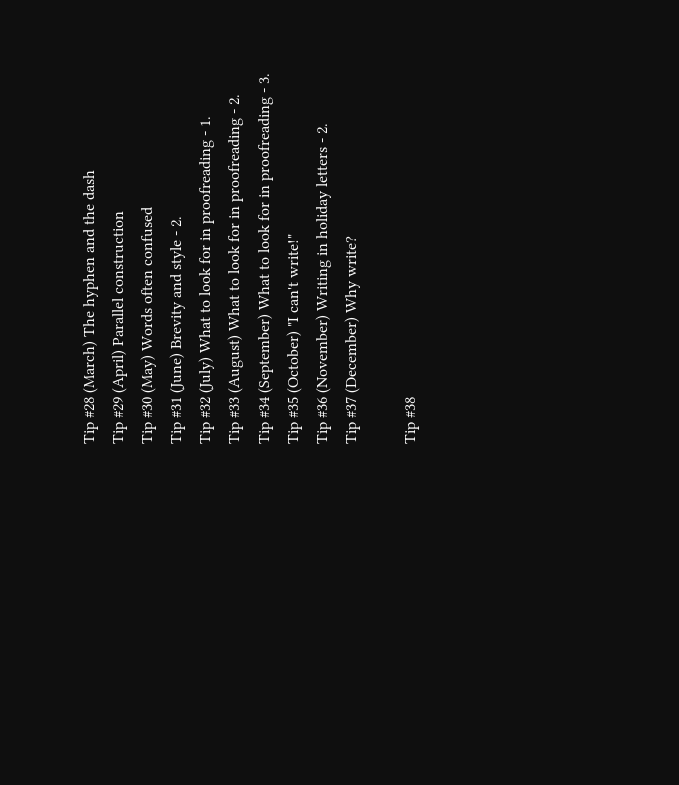Tip #28 (March) The hyphen and the dash
Tip #29 (April) Parallel construction
Tip #30 (May) Words often confused
Tip #31 (June) Brevity and style - 2.
Tip #32 (July) What to look for in proofreading - 1.
Tip #33 (August) What to look for in proofreading - 2.
Tip #34 (September) What to look for in proofreading - 3.
Tip #35 (October) "I can't write!"
Tip #36 (November) Writing in holiday letters - 2.
Tip #37 (December) Why write?

Tip #38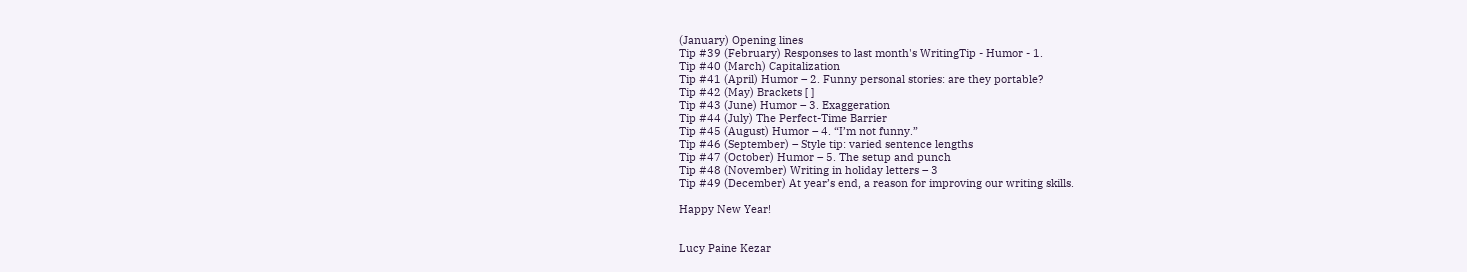(January) Opening lines
Tip #39 (February) Responses to last month's WritingTip - Humor - 1.
Tip #40 (March) Capitalization
Tip #41 (April) Humor – 2. Funny personal stories: are they portable?
Tip #42 (May) Brackets [ ]
Tip #43 (June) Humor – 3. Exaggeration
Tip #44 (July) The Perfect-Time Barrier
Tip #45 (August) Humor – 4. “I’m not funny.”
Tip #46 (September) – Style tip: varied sentence lengths
Tip #47 (October) Humor – 5. The setup and punch
Tip #48 (November) Writing in holiday letters – 3
Tip #49 (December) At year’s end, a reason for improving our writing skills.

Happy New Year!


Lucy Paine Kezar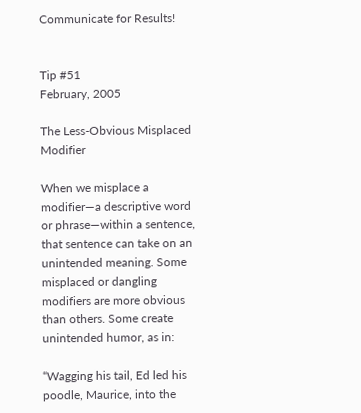Communicate for Results!


Tip #51
February, 2005

The Less-Obvious Misplaced Modifier

When we misplace a modifier—a descriptive word or phrase—within a sentence, that sentence can take on an unintended meaning. Some misplaced or dangling modifiers are more obvious than others. Some create unintended humor, as in:

“Wagging his tail, Ed led his poodle, Maurice, into the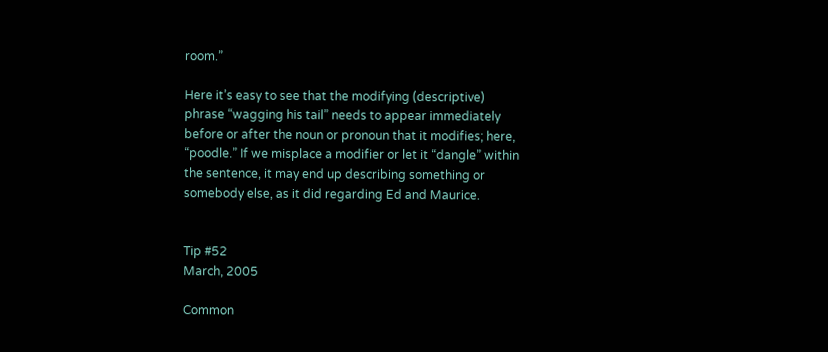room.”

Here it’s easy to see that the modifying (descriptive) phrase “wagging his tail” needs to appear immediately before or after the noun or pronoun that it modifies; here, “poodle.” If we misplace a modifier or let it “dangle” within the sentence, it may end up describing something or somebody else, as it did regarding Ed and Maurice.


Tip #52
March, 2005

Common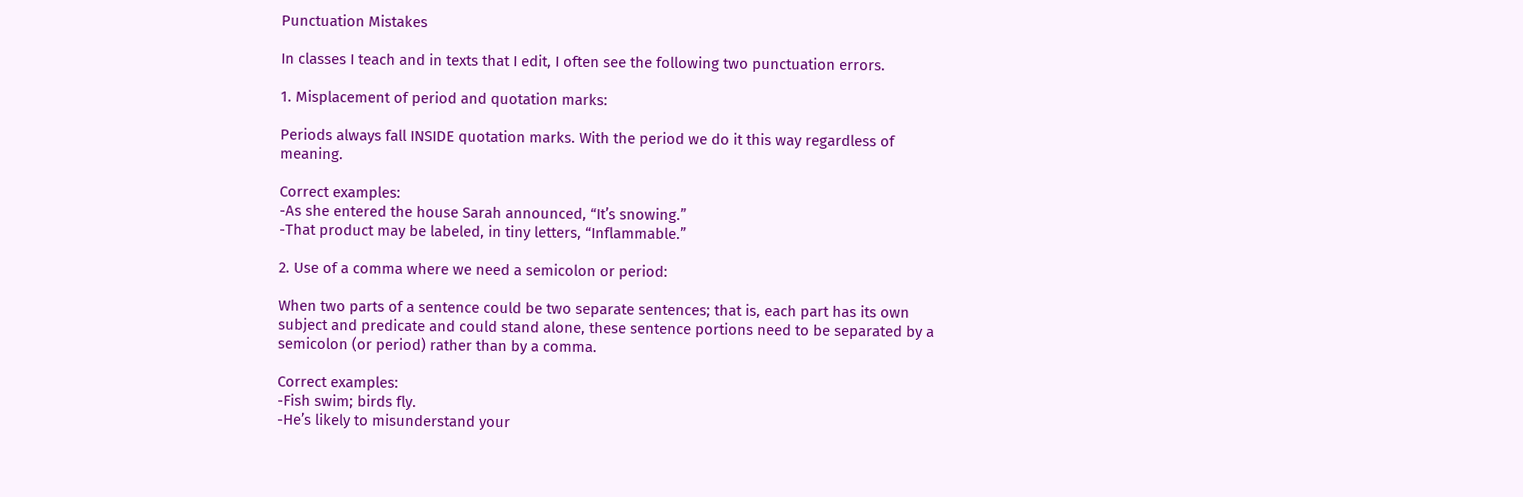Punctuation Mistakes

In classes I teach and in texts that I edit, I often see the following two punctuation errors.

1. Misplacement of period and quotation marks:

Periods always fall INSIDE quotation marks. With the period we do it this way regardless of meaning.

Correct examples:
-As she entered the house Sarah announced, “It’s snowing.”
-That product may be labeled, in tiny letters, “Inflammable.”

2. Use of a comma where we need a semicolon or period:

When two parts of a sentence could be two separate sentences; that is, each part has its own subject and predicate and could stand alone, these sentence portions need to be separated by a semicolon (or period) rather than by a comma.

Correct examples:
-Fish swim; birds fly.
-He’s likely to misunderstand your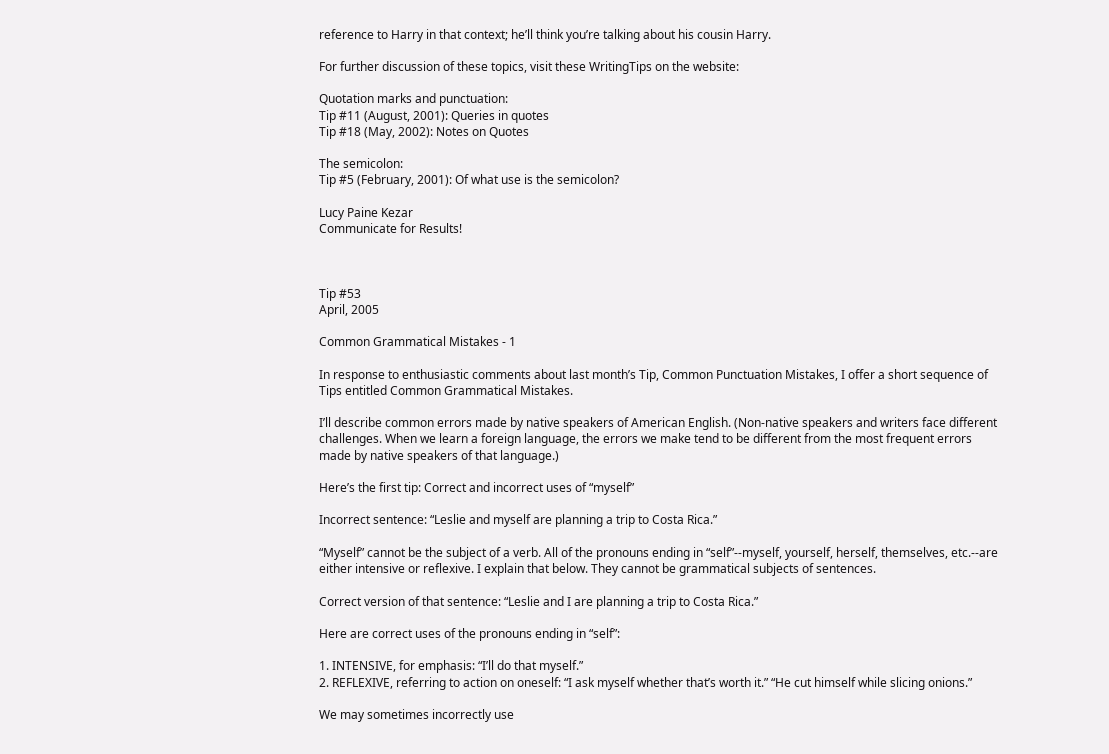reference to Harry in that context; he’ll think you’re talking about his cousin Harry.

For further discussion of these topics, visit these WritingTips on the website:

Quotation marks and punctuation:
Tip #11 (August, 2001): Queries in quotes
Tip #18 (May, 2002): Notes on Quotes

The semicolon:
Tip #5 (February, 2001): Of what use is the semicolon?

Lucy Paine Kezar
Communicate for Results!



Tip #53
April, 2005

Common Grammatical Mistakes - 1

In response to enthusiastic comments about last month’s Tip, Common Punctuation Mistakes, I offer a short sequence of Tips entitled Common Grammatical Mistakes.

I’ll describe common errors made by native speakers of American English. (Non-native speakers and writers face different challenges. When we learn a foreign language, the errors we make tend to be different from the most frequent errors made by native speakers of that language.)

Here’s the first tip: Correct and incorrect uses of “myself”

Incorrect sentence: “Leslie and myself are planning a trip to Costa Rica.”

“Myself” cannot be the subject of a verb. All of the pronouns ending in “self”--myself, yourself, herself, themselves, etc.--are either intensive or reflexive. I explain that below. They cannot be grammatical subjects of sentences.

Correct version of that sentence: “Leslie and I are planning a trip to Costa Rica.”

Here are correct uses of the pronouns ending in “self”:

1. INTENSIVE, for emphasis: “I’ll do that myself.”
2. REFLEXIVE, referring to action on oneself: “I ask myself whether that’s worth it.” “He cut himself while slicing onions.”

We may sometimes incorrectly use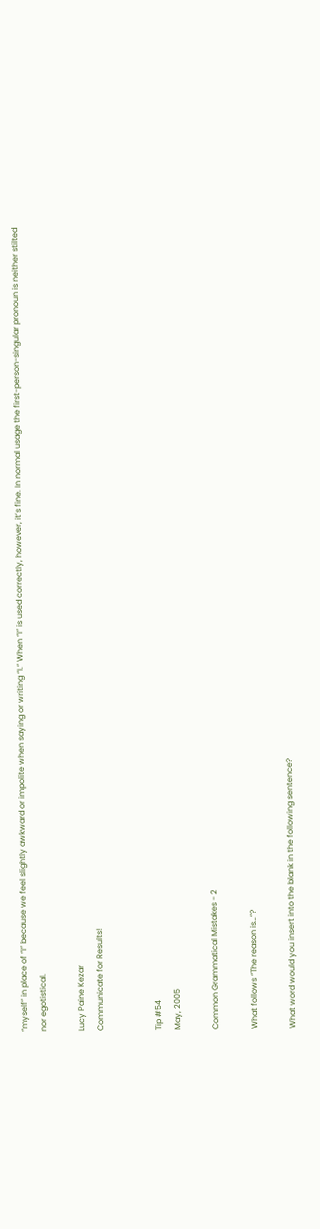“myself” in place of “I” because we feel slightly awkward or impolite when saying or writing “I.” When “I” is used correctly, however, it’s fine. In normal usage the first-person-singular pronoun is neither stilted nor egotistical.

Lucy Paine Kezar
Communicate for Results!


Tip #54
May, 2005

Common Grammatical Mistakes - 2

What follows “The reason is…”?

What word would you insert into the blank in the following sentence?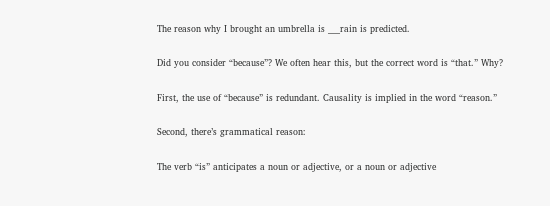The reason why I brought an umbrella is ___rain is predicted.

Did you consider “because”? We often hear this, but the correct word is “that.” Why?

First, the use of “because” is redundant. Causality is implied in the word “reason.”

Second, there’s grammatical reason:

The verb “is” anticipates a noun or adjective, or a noun or adjective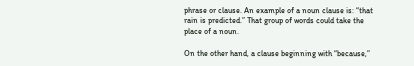phrase or clause. An example of a noun clause is: “that rain is predicted.” That group of words could take the place of a noun.

On the other hand, a clause beginning with “because,”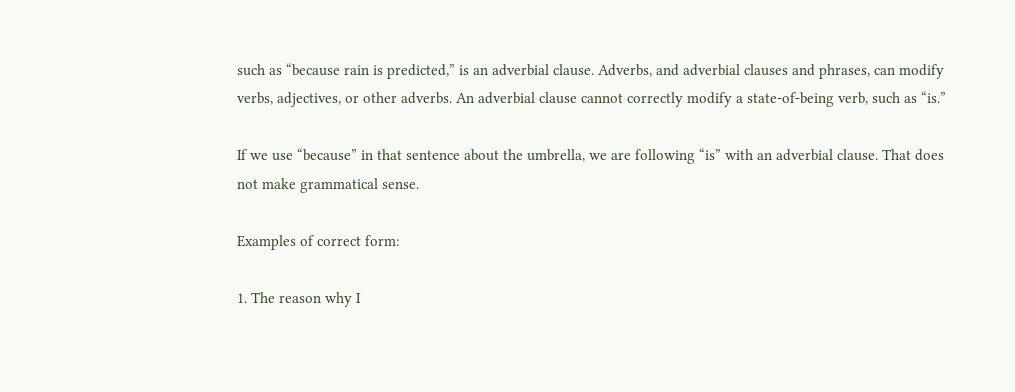such as “because rain is predicted,” is an adverbial clause. Adverbs, and adverbial clauses and phrases, can modify verbs, adjectives, or other adverbs. An adverbial clause cannot correctly modify a state-of-being verb, such as “is.”

If we use “because” in that sentence about the umbrella, we are following “is” with an adverbial clause. That does not make grammatical sense.

Examples of correct form:

1. The reason why I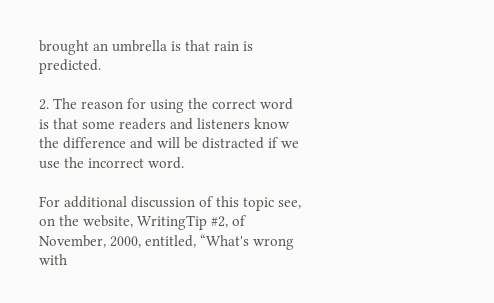brought an umbrella is that rain is predicted.

2. The reason for using the correct word is that some readers and listeners know the difference and will be distracted if we use the incorrect word.

For additional discussion of this topic see, on the website, WritingTip #2, of November, 2000, entitled, “What's wrong with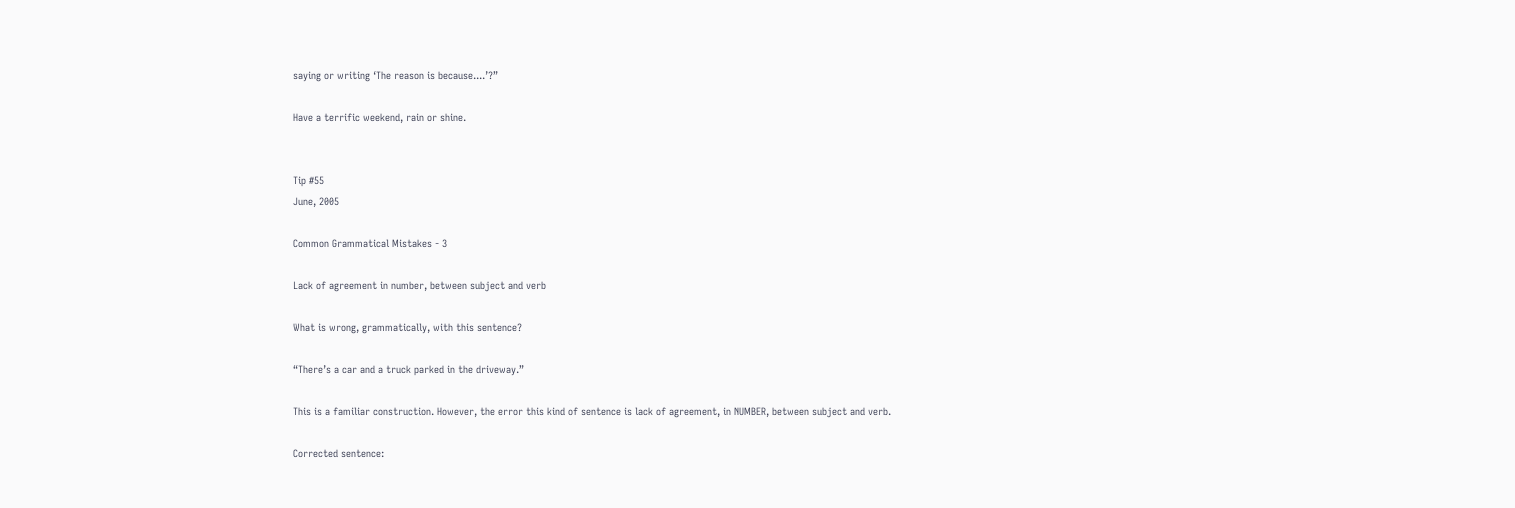saying or writing ‘The reason is because....’?”

Have a terrific weekend, rain or shine.


Tip #55
June, 2005

Common Grammatical Mistakes - 3

Lack of agreement in number, between subject and verb

What is wrong, grammatically, with this sentence?

“There’s a car and a truck parked in the driveway.”

This is a familiar construction. However, the error this kind of sentence is lack of agreement, in NUMBER, between subject and verb.

Corrected sentence: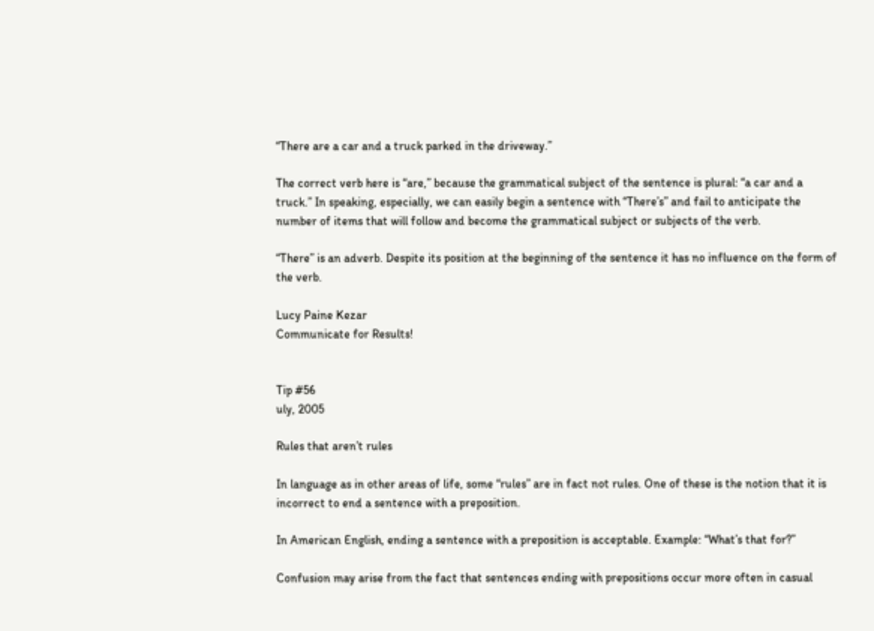“There are a car and a truck parked in the driveway.”

The correct verb here is “are,” because the grammatical subject of the sentence is plural: “a car and a truck.” In speaking, especially, we can easily begin a sentence with “There’s” and fail to anticipate the number of items that will follow and become the grammatical subject or subjects of the verb.

“There” is an adverb. Despite its position at the beginning of the sentence it has no influence on the form of the verb.

Lucy Paine Kezar
Communicate for Results!


Tip #56
uly, 2005

Rules that aren’t rules

In language as in other areas of life, some “rules” are in fact not rules. One of these is the notion that it is incorrect to end a sentence with a preposition.

In American English, ending a sentence with a preposition is acceptable. Example: “What’s that for?”

Confusion may arise from the fact that sentences ending with prepositions occur more often in casual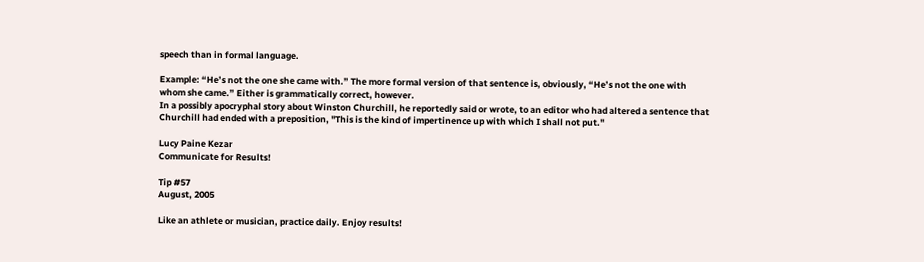speech than in formal language.

Example: “He’s not the one she came with.” The more formal version of that sentence is, obviously, “He’s not the one with whom she came.” Either is grammatically correct, however.
In a possibly apocryphal story about Winston Churchill, he reportedly said or wrote, to an editor who had altered a sentence that Churchill had ended with a preposition, "This is the kind of impertinence up with which I shall not put."

Lucy Paine Kezar
Communicate for Results!

Tip #57
August, 2005

Like an athlete or musician, practice daily. Enjoy results!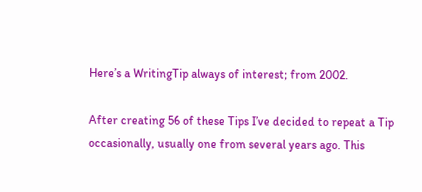Here’s a WritingTip always of interest; from 2002.

After creating 56 of these Tips I’ve decided to repeat a Tip occasionally, usually one from several years ago. This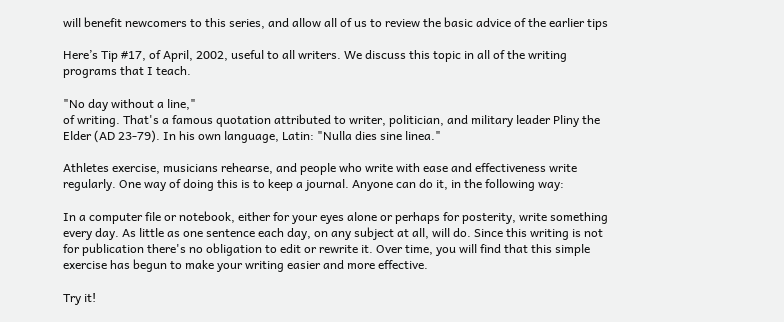will benefit newcomers to this series, and allow all of us to review the basic advice of the earlier tips

Here’s Tip #17, of April, 2002, useful to all writers. We discuss this topic in all of the writing programs that I teach.

"No day without a line,"
of writing. That's a famous quotation attributed to writer, politician, and military leader Pliny the Elder (AD 23-79). In his own language, Latin: "Nulla dies sine linea."

Athletes exercise, musicians rehearse, and people who write with ease and effectiveness write regularly. One way of doing this is to keep a journal. Anyone can do it, in the following way:

In a computer file or notebook, either for your eyes alone or perhaps for posterity, write something every day. As little as one sentence each day, on any subject at all, will do. Since this writing is not for publication there's no obligation to edit or rewrite it. Over time, you will find that this simple exercise has begun to make your writing easier and more effective.

Try it!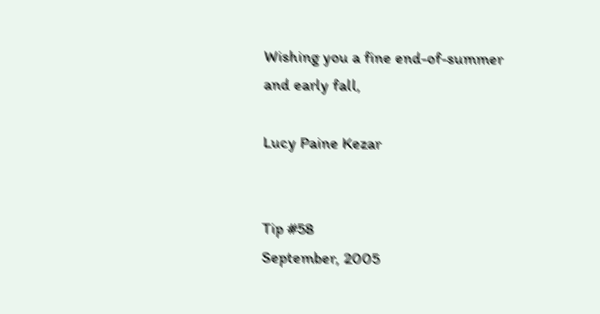Wishing you a fine end-of-summer and early fall,

Lucy Paine Kezar


Tip #58
September, 2005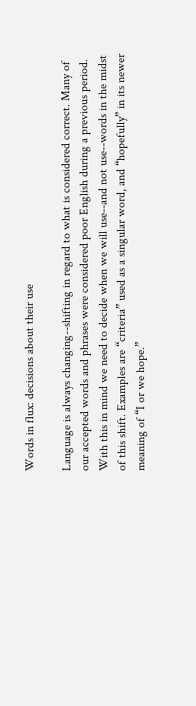Words in flux: decisions about their use

Language is always changing--shifting in regard to what is considered correct. Many of our accepted words and phrases were considered poor English during a previous period. With this in mind we need to decide when we will use--and not use--words in the midst of this shift. Examples are “criteria” used as a singular word, and “hopefully” in its newer meaning of “I or we hope.”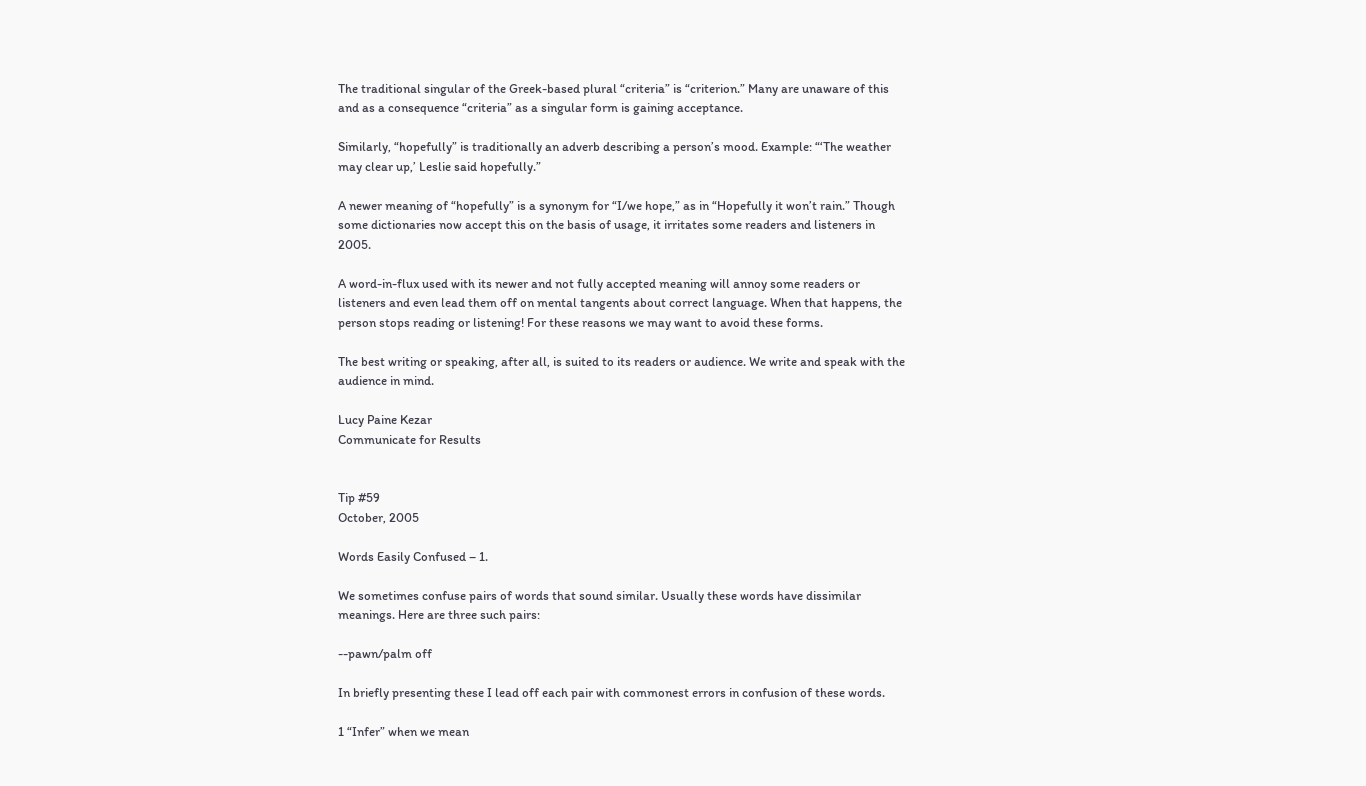The traditional singular of the Greek-based plural “criteria” is “criterion.” Many are unaware of this and as a consequence “criteria” as a singular form is gaining acceptance.

Similarly, “hopefully” is traditionally an adverb describing a person’s mood. Example: “‘The weather may clear up,’ Leslie said hopefully.”

A newer meaning of “hopefully” is a synonym for “I/we hope,” as in “Hopefully it won’t rain.” Though some dictionaries now accept this on the basis of usage, it irritates some readers and listeners in 2005.

A word-in-flux used with its newer and not fully accepted meaning will annoy some readers or listeners and even lead them off on mental tangents about correct language. When that happens, the person stops reading or listening! For these reasons we may want to avoid these forms.

The best writing or speaking, after all, is suited to its readers or audience. We write and speak with the audience in mind.

Lucy Paine Kezar
Communicate for Results


Tip #59
October, 2005

Words Easily Confused – 1.

We sometimes confuse pairs of words that sound similar. Usually these words have dissimilar meanings. Here are three such pairs:

--pawn/palm off

In briefly presenting these I lead off each pair with commonest errors in confusion of these words.

1 “Infer” when we mean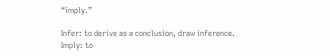“imply.”

Infer: to derive as a conclusion, draw inference.
Imply: to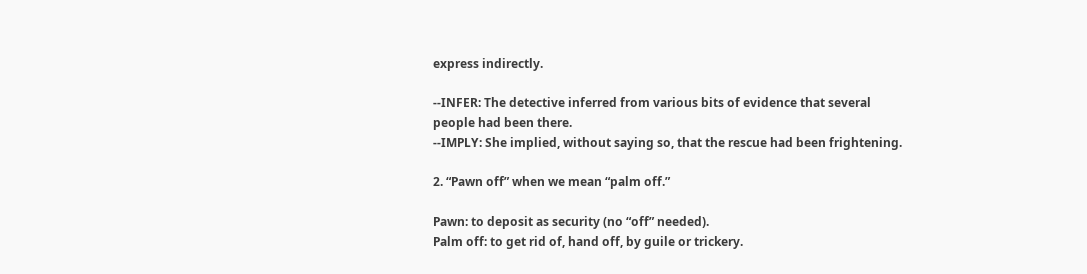express indirectly.

--INFER: The detective inferred from various bits of evidence that several people had been there.
--IMPLY: She implied, without saying so, that the rescue had been frightening.

2. “Pawn off” when we mean “palm off.”

Pawn: to deposit as security (no “off” needed).
Palm off: to get rid of, hand off, by guile or trickery.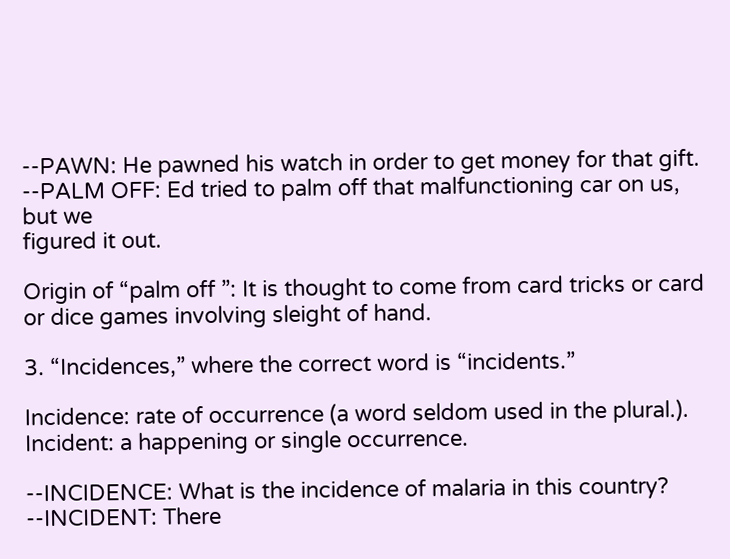--PAWN: He pawned his watch in order to get money for that gift.
--PALM OFF: Ed tried to palm off that malfunctioning car on us, but we
figured it out.

Origin of “palm off ”: It is thought to come from card tricks or card or dice games involving sleight of hand.

3. “Incidences,” where the correct word is “incidents.”

Incidence: rate of occurrence (a word seldom used in the plural.).
Incident: a happening or single occurrence.

--INCIDENCE: What is the incidence of malaria in this country?
--INCIDENT: There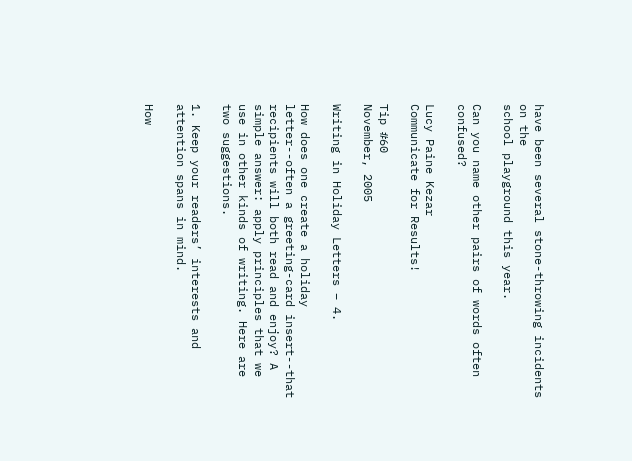have been several stone-throwing incidents on the
school playground this year.

Can you name other pairs of words often confused?

Lucy Paine Kezar
Communicate for Results!

Tip #60
November, 2005

Writing in Holiday Letters – 4.

How does one create a holiday letter--often a greeting-card insert--that recipients will both read and enjoy? A simple answer: apply principles that we use in other kinds of writing. Here are two suggestions.

1. Keep your readers’ interests and attention spans in mind.

How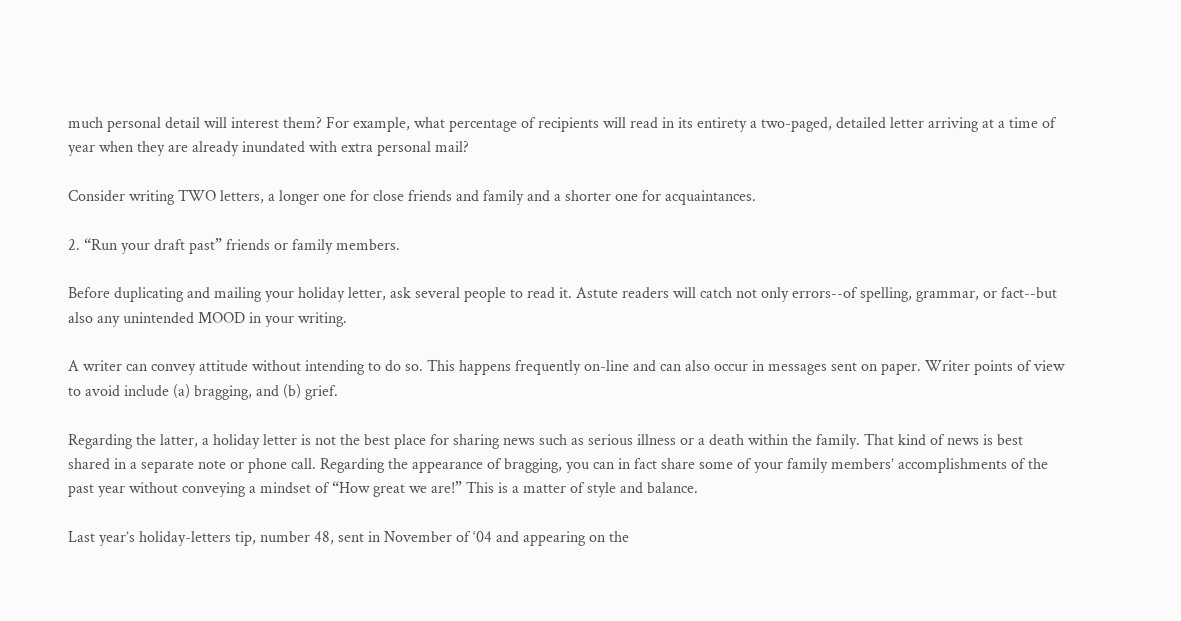much personal detail will interest them? For example, what percentage of recipients will read in its entirety a two-paged, detailed letter arriving at a time of year when they are already inundated with extra personal mail?

Consider writing TWO letters, a longer one for close friends and family and a shorter one for acquaintances.

2. “Run your draft past” friends or family members.

Before duplicating and mailing your holiday letter, ask several people to read it. Astute readers will catch not only errors--of spelling, grammar, or fact--but also any unintended MOOD in your writing.

A writer can convey attitude without intending to do so. This happens frequently on-line and can also occur in messages sent on paper. Writer points of view to avoid include (a) bragging, and (b) grief.

Regarding the latter, a holiday letter is not the best place for sharing news such as serious illness or a death within the family. That kind of news is best shared in a separate note or phone call. Regarding the appearance of bragging, you can in fact share some of your family members’ accomplishments of the past year without conveying a mindset of “How great we are!” This is a matter of style and balance.

Last year’s holiday-letters tip, number 48, sent in November of ‘04 and appearing on the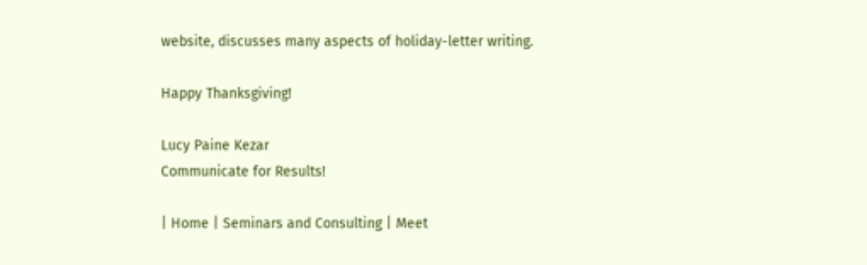website, discusses many aspects of holiday-letter writing.

Happy Thanksgiving!

Lucy Paine Kezar
Communicate for Results!

| Home | Seminars and Consulting | Meet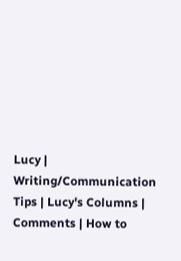Lucy | Writing/Communication Tips | Lucy's Columns | Comments | How to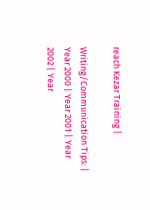reach Kezar Training |

Writing/Communication Tips: | Year 2000 | Year 2001 | Year 2002 | Year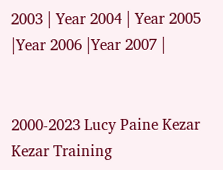2003 | Year 2004 | Year 2005 |Year 2006 |Year 2007 |


2000-2023 Lucy Paine Kezar
Kezar Training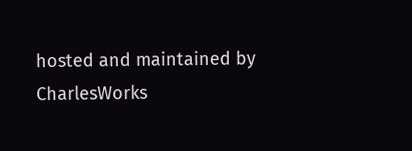hosted and maintained by CharlesWorks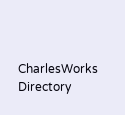CharlesWorks Directory